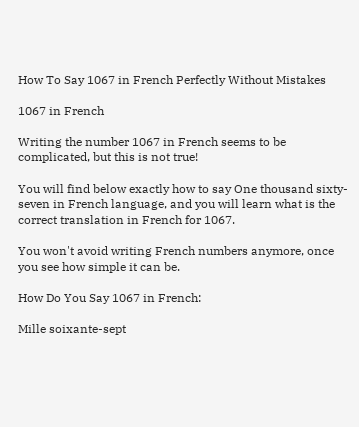How To Say 1067 in French Perfectly Without Mistakes

1067 in French

Writing the number 1067 in French seems to be complicated, but this is not true!

You will find below exactly how to say One thousand sixty-seven in French language, and you will learn what is the correct translation in French for 1067.

You won't avoid writing French numbers anymore, once you see how simple it can be.

How Do You Say 1067 in French:

Mille soixante-sept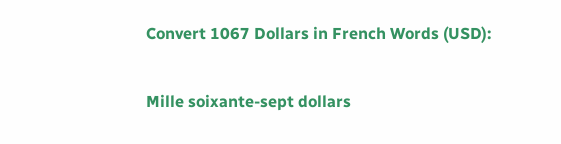Convert 1067 Dollars in French Words (USD):

Mille soixante-sept dollars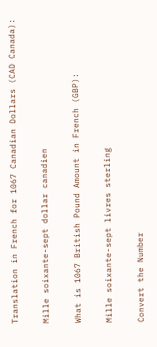Translation in French for 1067 Canadian Dollars (CAD Canada):

Mille soixante-sept dollar canadien

What is 1067 British Pound Amount in French (GBP):

Mille soixante-sept livres sterling

Convert the Number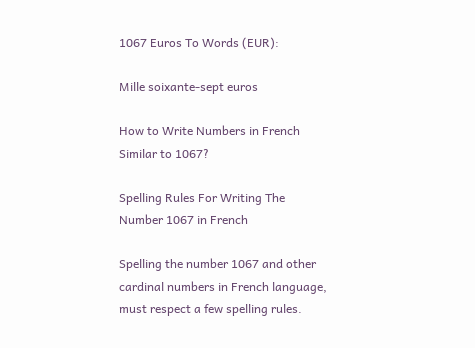1067 Euros To Words (EUR):

Mille soixante-sept euros

How to Write Numbers in French Similar to 1067?

Spelling Rules For Writing The Number 1067 in French

Spelling the number 1067 and other cardinal numbers in French language, must respect a few spelling rules.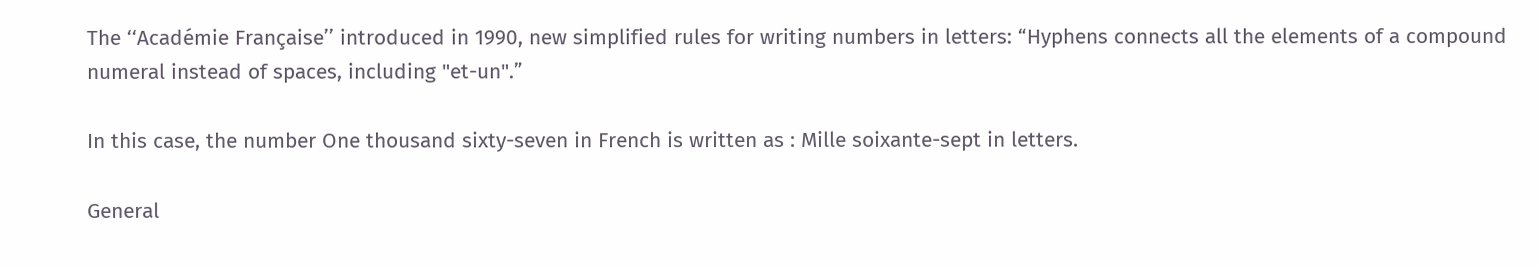The ‘‘Académie Française’’ introduced in 1990, new simplified rules for writing numbers in letters: “Hyphens connects all the elements of a compound numeral instead of spaces, including "et-un".”

In this case, the number One thousand sixty-seven in French is written as : Mille soixante-sept in letters.

General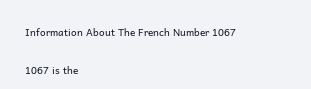Information About The French Number 1067

1067 is the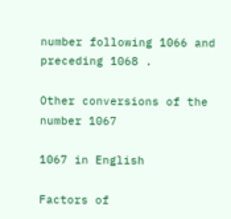number following 1066 and preceding 1068 .

Other conversions of the number 1067

1067 in English

Factors of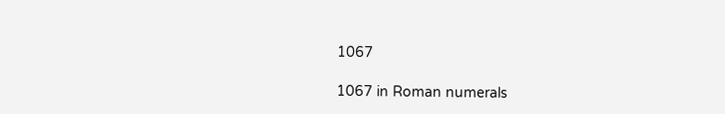1067

1067 in Roman numerals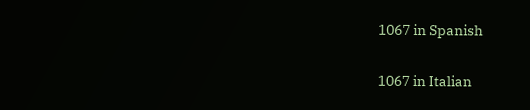1067 in Spanish

1067 in Italian